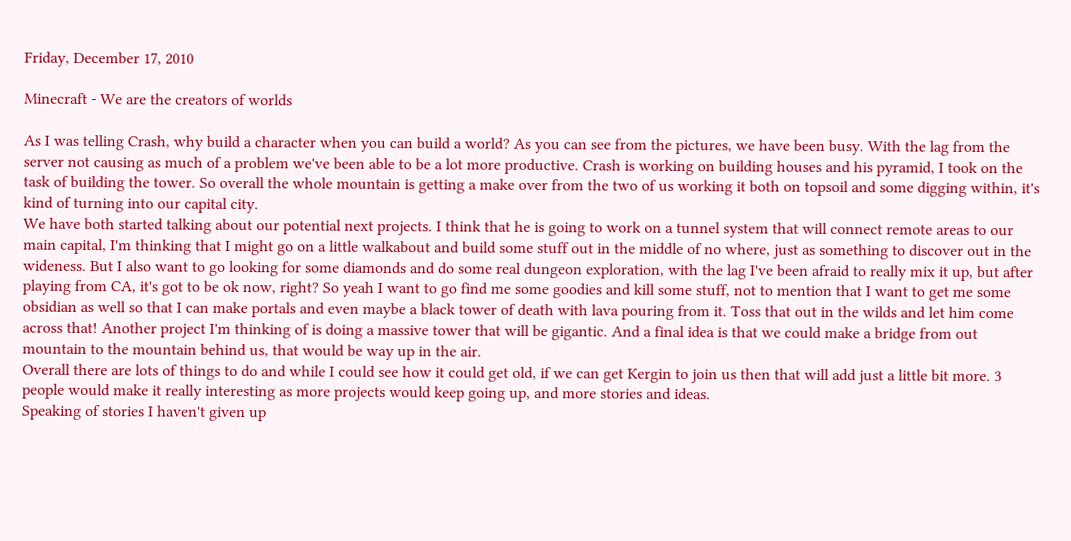Friday, December 17, 2010

Minecraft - We are the creators of worlds

As I was telling Crash, why build a character when you can build a world? As you can see from the pictures, we have been busy. With the lag from the server not causing as much of a problem we've been able to be a lot more productive. Crash is working on building houses and his pyramid, I took on the task of building the tower. So overall the whole mountain is getting a make over from the two of us working it both on topsoil and some digging within, it's kind of turning into our capital city.
We have both started talking about our potential next projects. I think that he is going to work on a tunnel system that will connect remote areas to our main capital, I'm thinking that I might go on a little walkabout and build some stuff out in the middle of no where, just as something to discover out in the wideness. But I also want to go looking for some diamonds and do some real dungeon exploration, with the lag I've been afraid to really mix it up, but after playing from CA, it's got to be ok now, right? So yeah I want to go find me some goodies and kill some stuff, not to mention that I want to get me some obsidian as well so that I can make portals and even maybe a black tower of death with lava pouring from it. Toss that out in the wilds and let him come across that! Another project I'm thinking of is doing a massive tower that will be gigantic. And a final idea is that we could make a bridge from out mountain to the mountain behind us, that would be way up in the air.
Overall there are lots of things to do and while I could see how it could get old, if we can get Kergin to join us then that will add just a little bit more. 3 people would make it really interesting as more projects would keep going up, and more stories and ideas.
Speaking of stories I haven't given up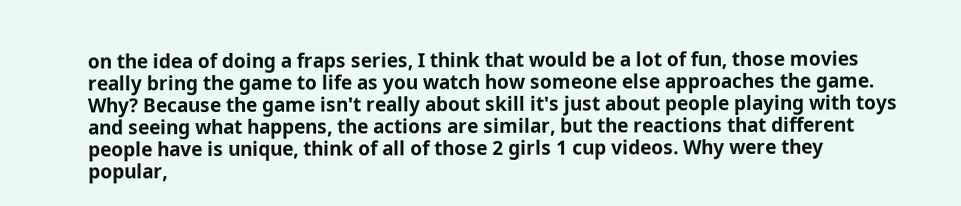on the idea of doing a fraps series, I think that would be a lot of fun, those movies really bring the game to life as you watch how someone else approaches the game. Why? Because the game isn't really about skill it's just about people playing with toys and seeing what happens, the actions are similar, but the reactions that different people have is unique, think of all of those 2 girls 1 cup videos. Why were they popular,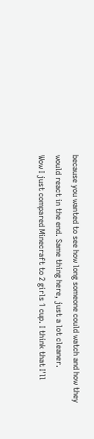because you wanted to see how long someone could watch and how they would react in the end. Same thing here, just a lot cleaner.
Wow I just compared Minecraft to 2 girls 1 cup. I think that I'll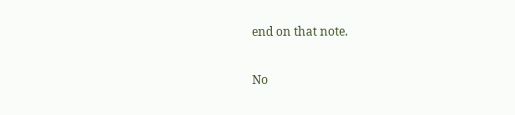end on that note.

No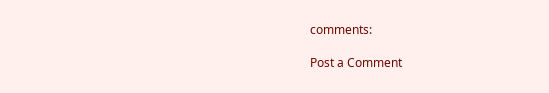comments:

Post a Comment